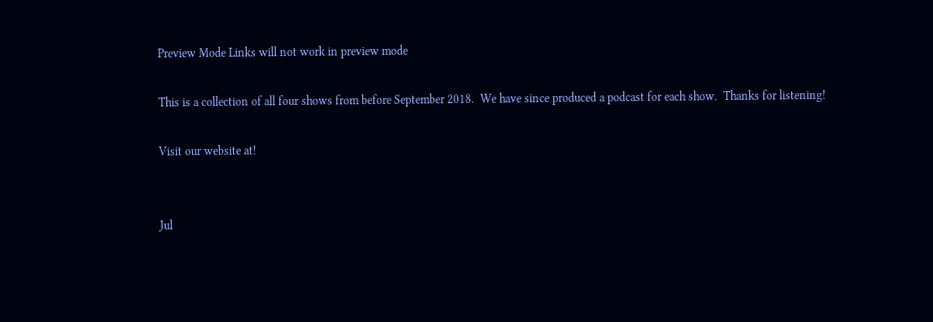Preview Mode Links will not work in preview mode

This is a collection of all four shows from before September 2018.  We have since produced a podcast for each show.  Thanks for listening!

Visit our website at!


Jul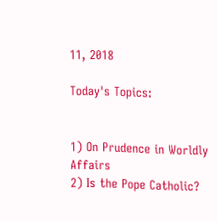11, 2018

Today's Topics:


1) On Prudence in Worldly Affairs
2) Is the Pope Catholic?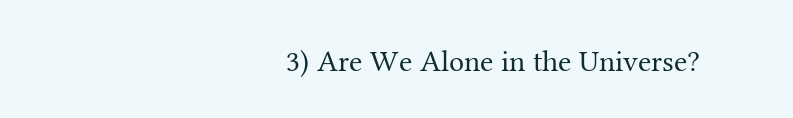3) Are We Alone in the Universe?